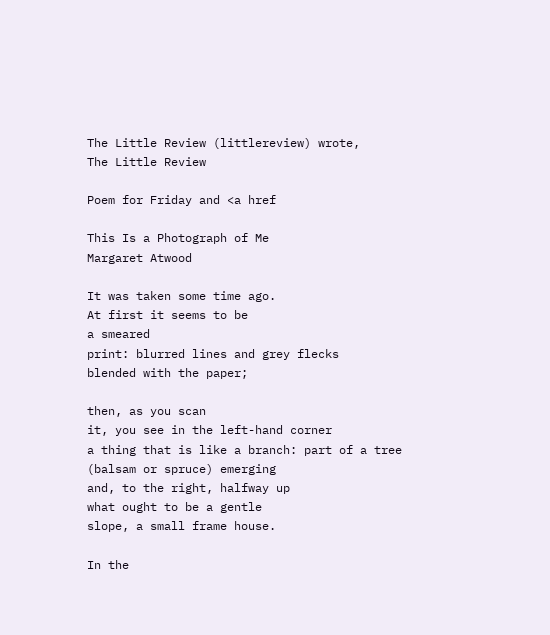The Little Review (littlereview) wrote,
The Little Review

Poem for Friday and <a href

This Is a Photograph of Me
Margaret Atwood

It was taken some time ago.
At first it seems to be
a smeared
print: blurred lines and grey flecks
blended with the paper;

then, as you scan
it, you see in the left-hand corner
a thing that is like a branch: part of a tree
(balsam or spruce) emerging
and, to the right, halfway up
what ought to be a gentle
slope, a small frame house.

In the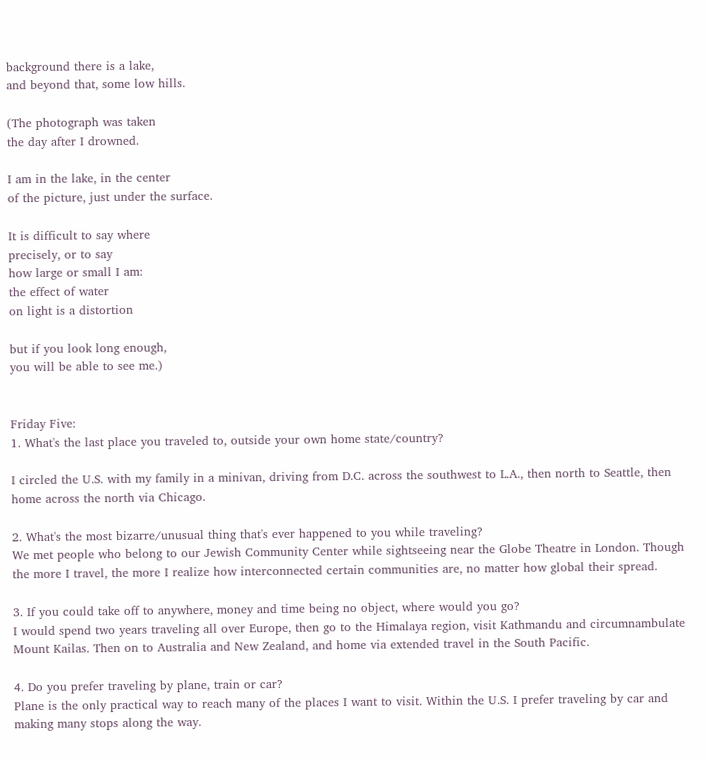background there is a lake,
and beyond that, some low hills.

(The photograph was taken
the day after I drowned.

I am in the lake, in the center
of the picture, just under the surface.

It is difficult to say where
precisely, or to say
how large or small I am:
the effect of water
on light is a distortion

but if you look long enough,
you will be able to see me.)


Friday Five:
1. What's the last place you traveled to, outside your own home state/country?

I circled the U.S. with my family in a minivan, driving from D.C. across the southwest to L.A., then north to Seattle, then home across the north via Chicago.

2. What's the most bizarre/unusual thing that's ever happened to you while traveling?
We met people who belong to our Jewish Community Center while sightseeing near the Globe Theatre in London. Though the more I travel, the more I realize how interconnected certain communities are, no matter how global their spread.

3. If you could take off to anywhere, money and time being no object, where would you go?
I would spend two years traveling all over Europe, then go to the Himalaya region, visit Kathmandu and circumnambulate Mount Kailas. Then on to Australia and New Zealand, and home via extended travel in the South Pacific.

4. Do you prefer traveling by plane, train or car?
Plane is the only practical way to reach many of the places I want to visit. Within the U.S. I prefer traveling by car and making many stops along the way.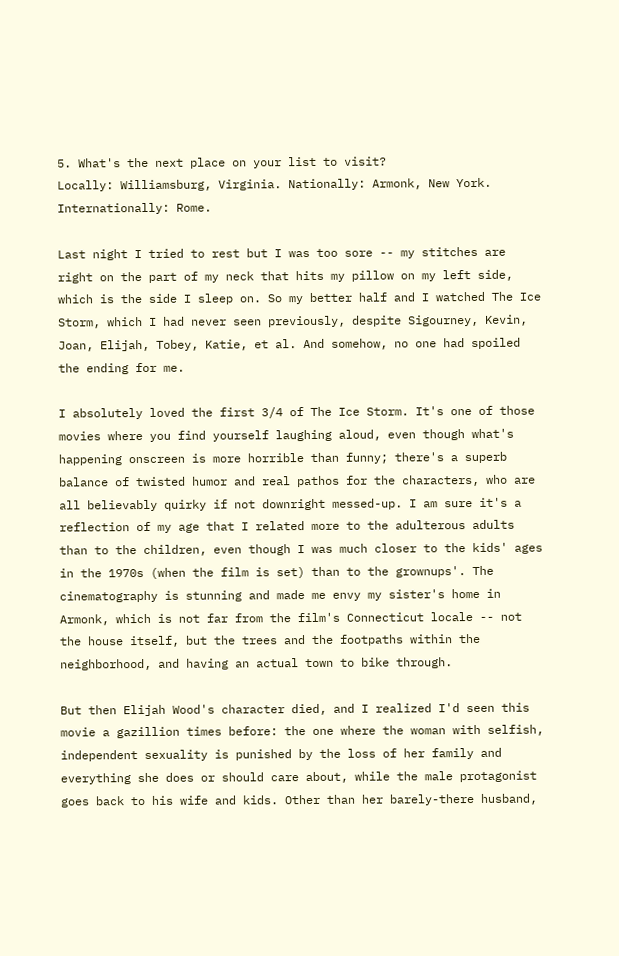5. What's the next place on your list to visit?
Locally: Williamsburg, Virginia. Nationally: Armonk, New York. Internationally: Rome.

Last night I tried to rest but I was too sore -- my stitches are right on the part of my neck that hits my pillow on my left side, which is the side I sleep on. So my better half and I watched The Ice Storm, which I had never seen previously, despite Sigourney, Kevin, Joan, Elijah, Tobey, Katie, et al. And somehow, no one had spoiled the ending for me.

I absolutely loved the first 3/4 of The Ice Storm. It's one of those movies where you find yourself laughing aloud, even though what's happening onscreen is more horrible than funny; there's a superb balance of twisted humor and real pathos for the characters, who are all believably quirky if not downright messed-up. I am sure it's a reflection of my age that I related more to the adulterous adults than to the children, even though I was much closer to the kids' ages in the 1970s (when the film is set) than to the grownups'. The cinematography is stunning and made me envy my sister's home in Armonk, which is not far from the film's Connecticut locale -- not the house itself, but the trees and the footpaths within the neighborhood, and having an actual town to bike through.

But then Elijah Wood's character died, and I realized I'd seen this movie a gazillion times before: the one where the woman with selfish, independent sexuality is punished by the loss of her family and everything she does or should care about, while the male protagonist goes back to his wife and kids. Other than her barely-there husband,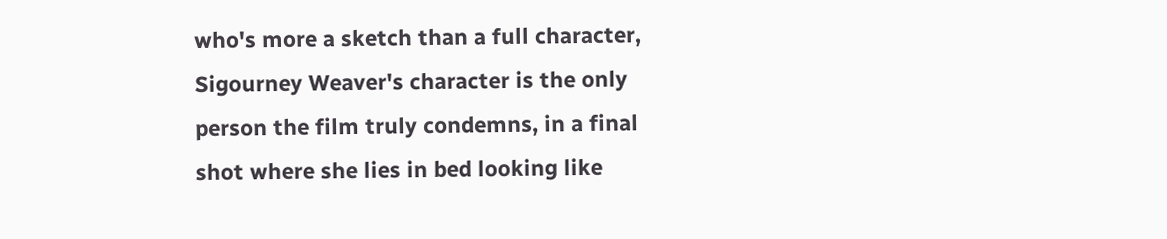who's more a sketch than a full character, Sigourney Weaver's character is the only person the film truly condemns, in a final shot where she lies in bed looking like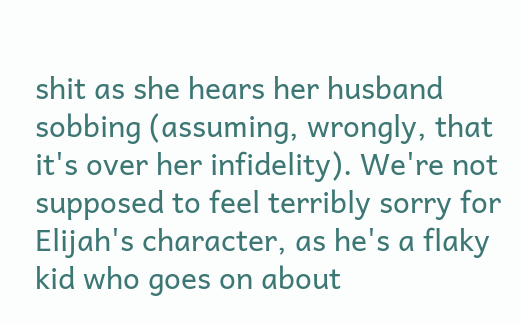shit as she hears her husband sobbing (assuming, wrongly, that it's over her infidelity). We're not supposed to feel terribly sorry for Elijah's character, as he's a flaky kid who goes on about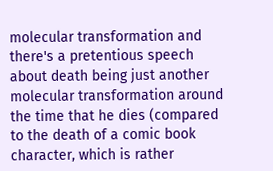molecular transformation and there's a pretentious speech about death being just another molecular transformation around the time that he dies (compared to the death of a comic book character, which is rather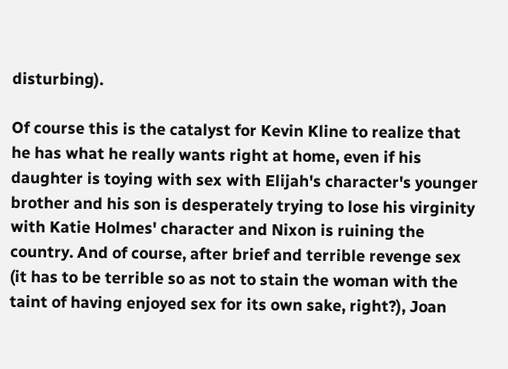disturbing).

Of course this is the catalyst for Kevin Kline to realize that he has what he really wants right at home, even if his daughter is toying with sex with Elijah's character's younger brother and his son is desperately trying to lose his virginity with Katie Holmes' character and Nixon is ruining the country. And of course, after brief and terrible revenge sex (it has to be terrible so as not to stain the woman with the taint of having enjoyed sex for its own sake, right?), Joan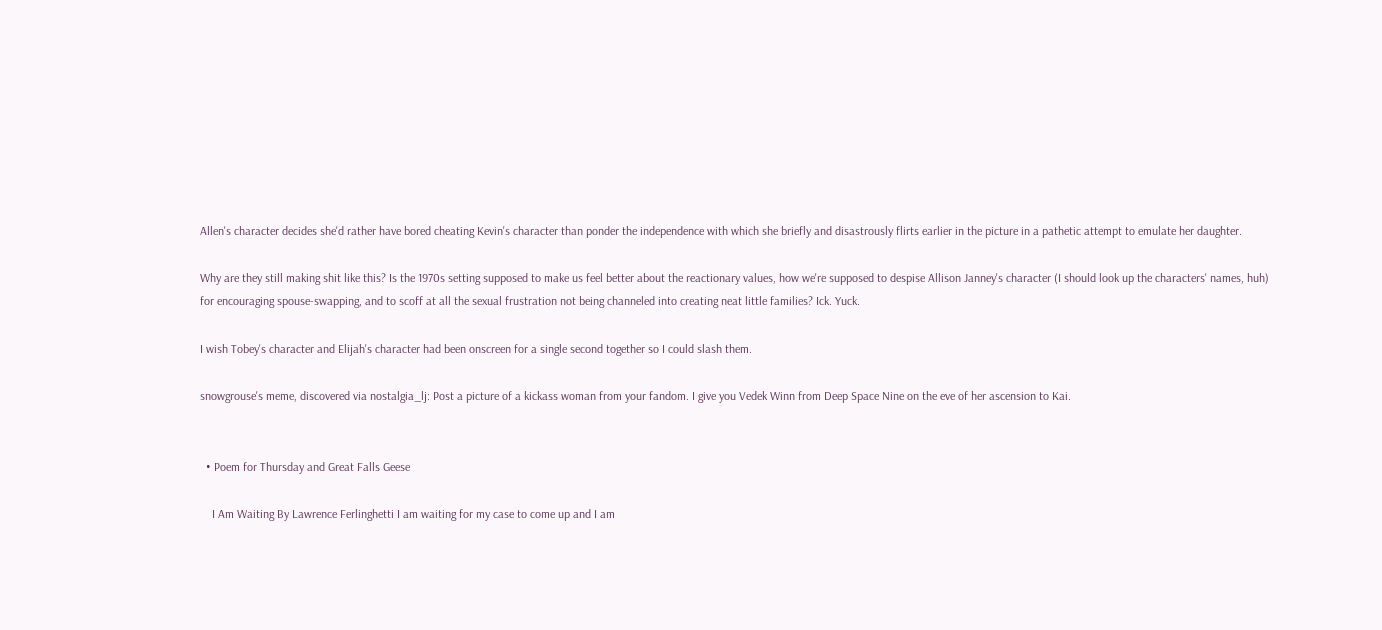Allen's character decides she'd rather have bored cheating Kevin's character than ponder the independence with which she briefly and disastrously flirts earlier in the picture in a pathetic attempt to emulate her daughter.

Why are they still making shit like this? Is the 1970s setting supposed to make us feel better about the reactionary values, how we're supposed to despise Allison Janney's character (I should look up the characters' names, huh) for encouraging spouse-swapping, and to scoff at all the sexual frustration not being channeled into creating neat little families? Ick. Yuck.

I wish Tobey's character and Elijah's character had been onscreen for a single second together so I could slash them.

snowgrouse's meme, discovered via nostalgia_lj: Post a picture of a kickass woman from your fandom. I give you Vedek Winn from Deep Space Nine on the eve of her ascension to Kai.


  • Poem for Thursday and Great Falls Geese

    I Am Waiting By Lawrence Ferlinghetti I am waiting for my case to come up and I am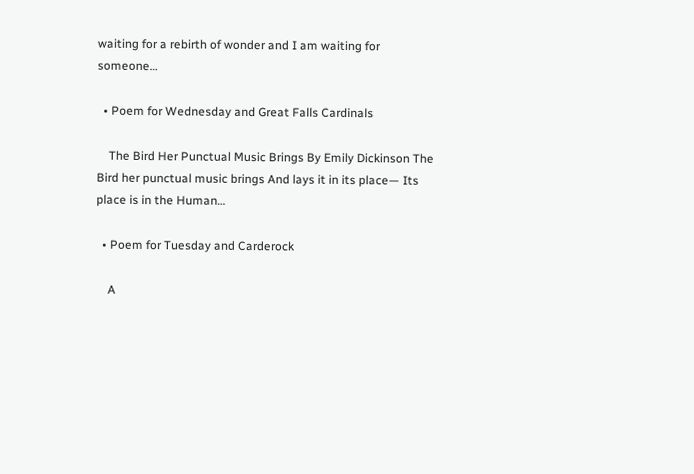waiting for a rebirth of wonder and I am waiting for someone…

  • Poem for Wednesday and Great Falls Cardinals

    The Bird Her Punctual Music Brings By Emily Dickinson The Bird her punctual music brings And lays it in its place— Its place is in the Human…

  • Poem for Tuesday and Carderock

    A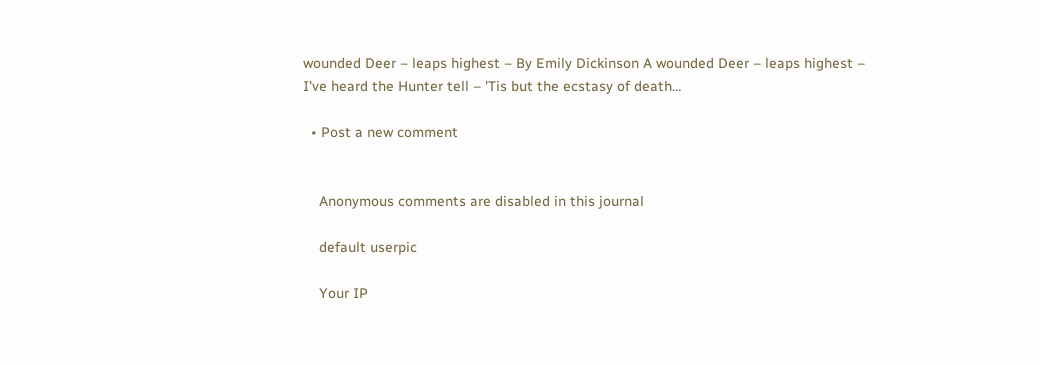wounded Deer – leaps highest – By Emily Dickinson A wounded Deer – leaps highest – I've heard the Hunter tell – 'Tis but the ecstasy of death…

  • Post a new comment


    Anonymous comments are disabled in this journal

    default userpic

    Your IP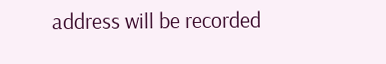address will be recorded